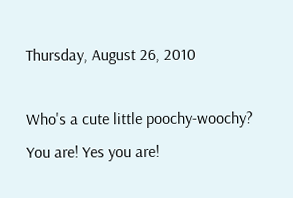Thursday, August 26, 2010

Who's a cute little poochy-woochy? You are! Yes you are!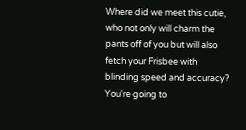Where did we meet this cutie, who not only will charm the pants off of you but will also fetch your Frisbee with blinding speed and accuracy?  You're going to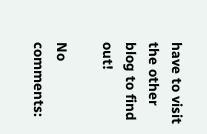have to visit the other blog to find out!

No comments: